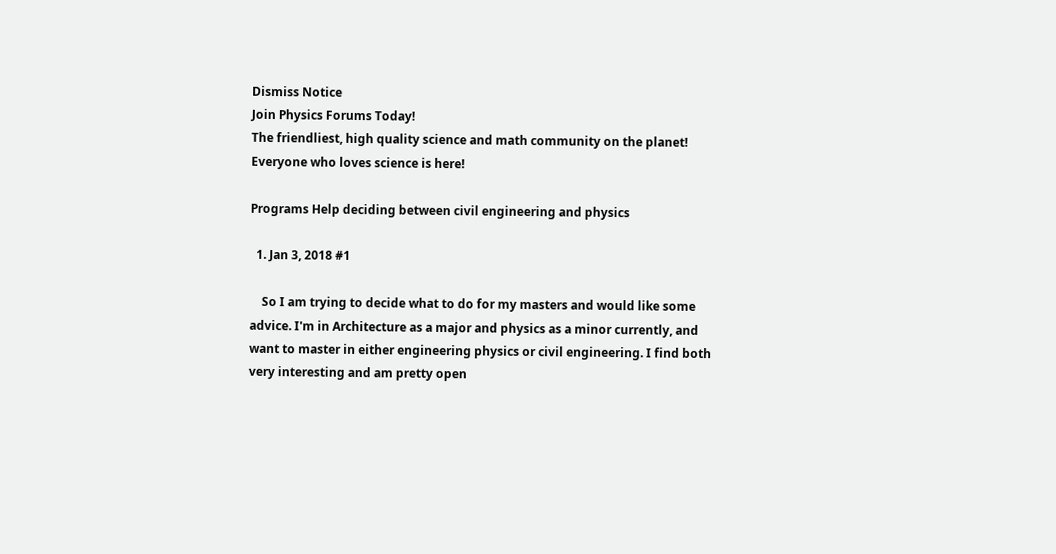Dismiss Notice
Join Physics Forums Today!
The friendliest, high quality science and math community on the planet! Everyone who loves science is here!

Programs Help deciding between civil engineering and physics

  1. Jan 3, 2018 #1

    So I am trying to decide what to do for my masters and would like some advice. I'm in Architecture as a major and physics as a minor currently, and want to master in either engineering physics or civil engineering. I find both very interesting and am pretty open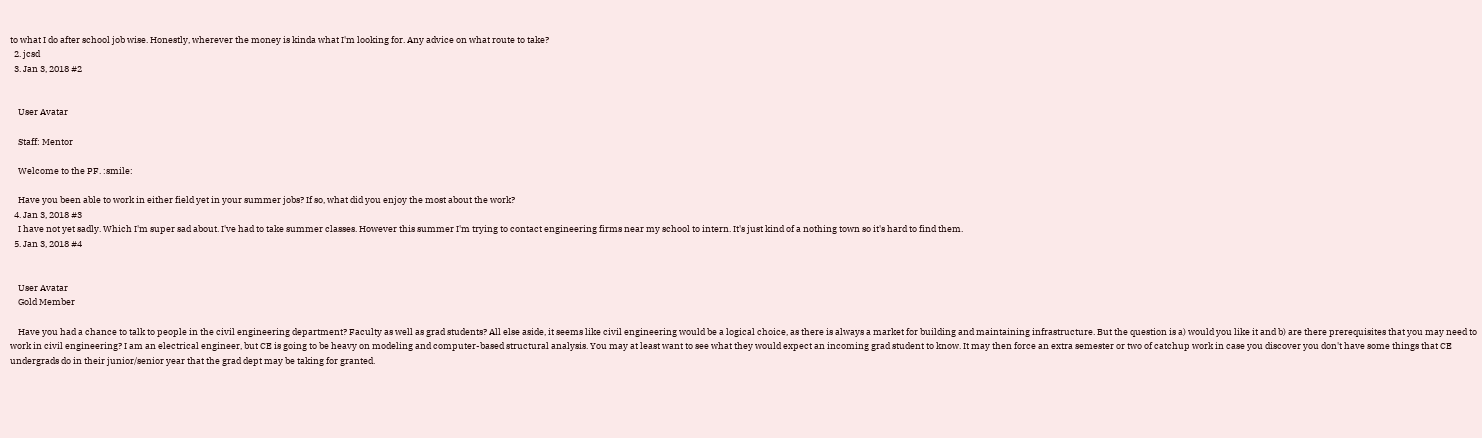to what I do after school job wise. Honestly, wherever the money is kinda what I'm looking for. Any advice on what route to take?
  2. jcsd
  3. Jan 3, 2018 #2


    User Avatar

    Staff: Mentor

    Welcome to the PF. :smile:

    Have you been able to work in either field yet in your summer jobs? If so, what did you enjoy the most about the work?
  4. Jan 3, 2018 #3
    I have not yet sadly. Which I'm super sad about. I've had to take summer classes. However this summer I'm trying to contact engineering firms near my school to intern. It's just kind of a nothing town so it's hard to find them.
  5. Jan 3, 2018 #4


    User Avatar
    Gold Member

    Have you had a chance to talk to people in the civil engineering department? Faculty as well as grad students? All else aside, it seems like civil engineering would be a logical choice, as there is always a market for building and maintaining infrastructure. But the question is a) would you like it and b) are there prerequisites that you may need to work in civil engineering? I am an electrical engineer, but CE is going to be heavy on modeling and computer-based structural analysis. You may at least want to see what they would expect an incoming grad student to know. It may then force an extra semester or two of catchup work in case you discover you don't have some things that CE undergrads do in their junior/senior year that the grad dept may be taking for granted.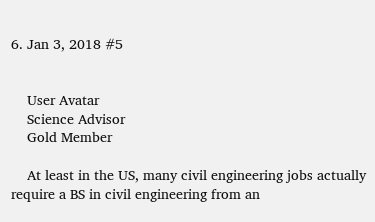6. Jan 3, 2018 #5


    User Avatar
    Science Advisor
    Gold Member

    At least in the US, many civil engineering jobs actually require a BS in civil engineering from an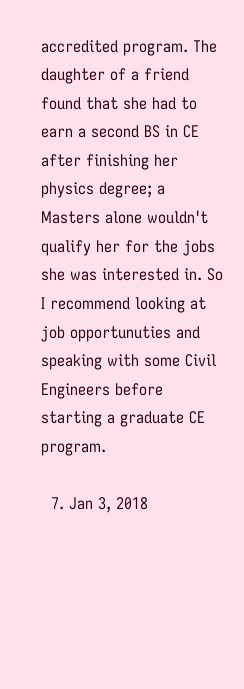accredited program. The daughter of a friend found that she had to earn a second BS in CE after finishing her physics degree; a Masters alone wouldn't qualify her for the jobs she was interested in. So I recommend looking at job opportunuties and speaking with some Civil Engineers before starting a graduate CE program.

  7. Jan 3, 2018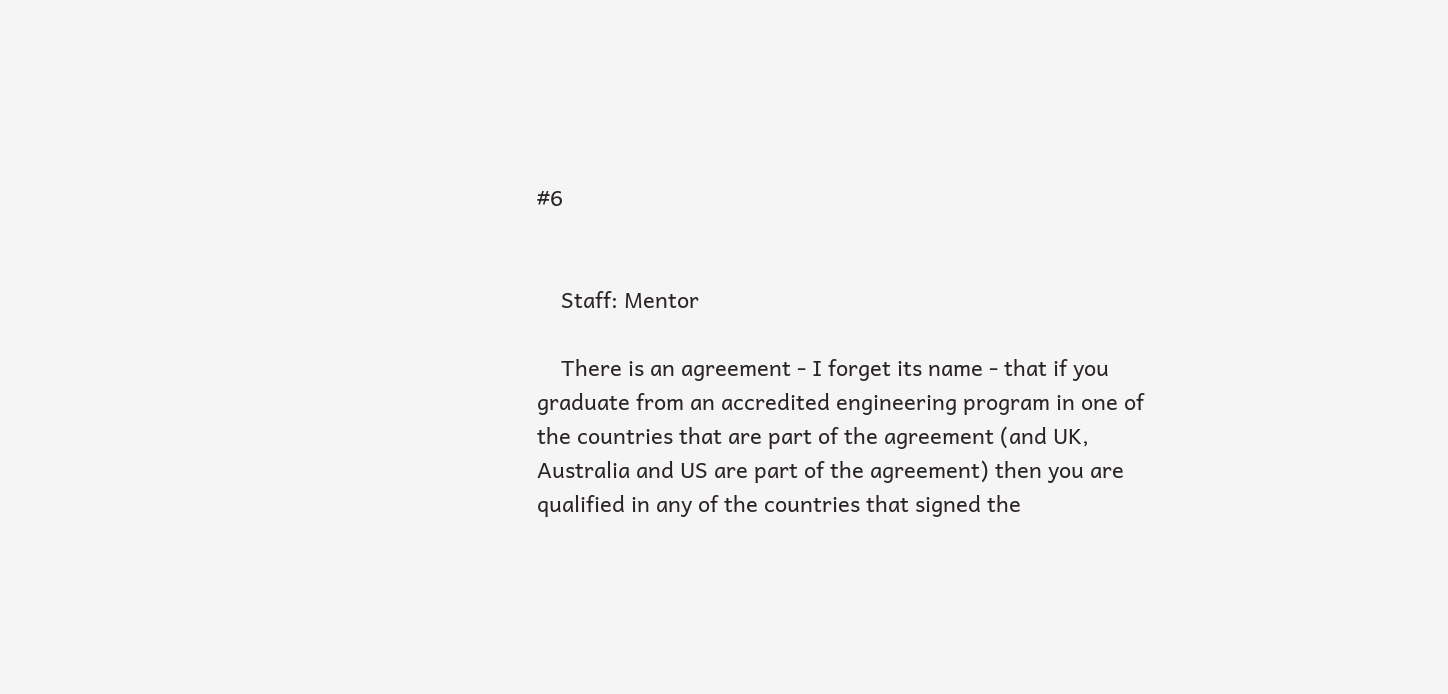#6


    Staff: Mentor

    There is an agreement - I forget its name - that if you graduate from an accredited engineering program in one of the countries that are part of the agreement (and UK, Australia and US are part of the agreement) then you are qualified in any of the countries that signed the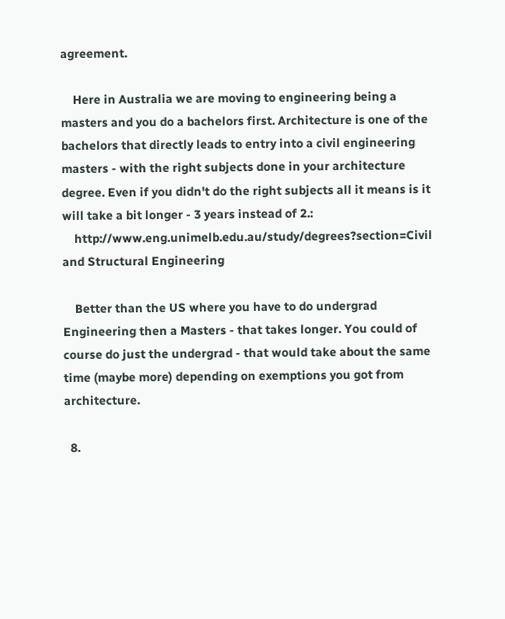agreement.

    Here in Australia we are moving to engineering being a masters and you do a bachelors first. Architecture is one of the bachelors that directly leads to entry into a civil engineering masters - with the right subjects done in your architecture degree. Even if you didn't do the right subjects all it means is it will take a bit longer - 3 years instead of 2.:
    http://www.eng.unimelb.edu.au/study/degrees?section=Civil and Structural Engineering

    Better than the US where you have to do undergrad Engineering then a Masters - that takes longer. You could of course do just the undergrad - that would take about the same time (maybe more) depending on exemptions you got from architecture.

  8.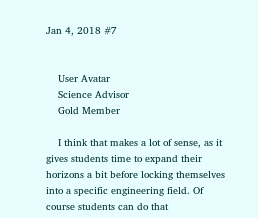Jan 4, 2018 #7


    User Avatar
    Science Advisor
    Gold Member

    I think that makes a lot of sense, as it gives students time to expand their horizons a bit before locking themselves into a specific engineering field. Of course students can do that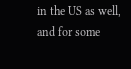in the US as well, and for some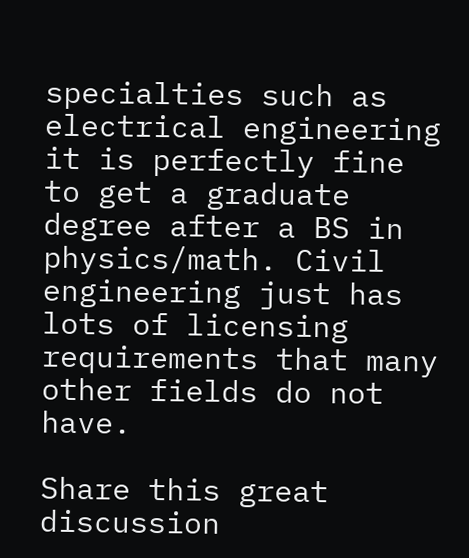specialties such as electrical engineering it is perfectly fine to get a graduate degree after a BS in physics/math. Civil engineering just has lots of licensing requirements that many other fields do not have.

Share this great discussion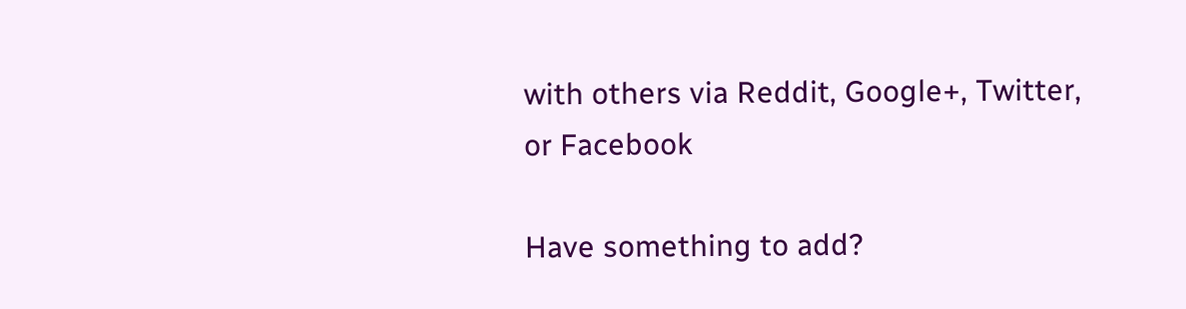with others via Reddit, Google+, Twitter, or Facebook

Have something to add?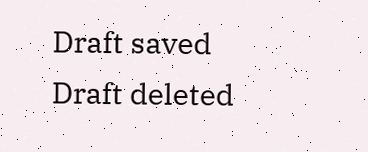Draft saved Draft deleted